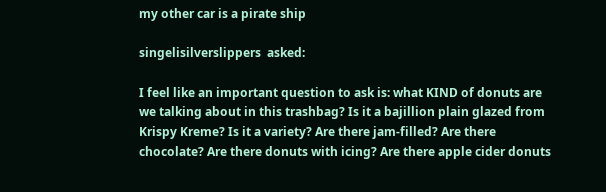my other car is a pirate ship

singelisilverslippers  asked:

I feel like an important question to ask is: what KIND of donuts are we talking about in this trashbag? Is it a bajillion plain glazed from Krispy Kreme? Is it a variety? Are there jam-filled? Are there chocolate? Are there donuts with icing? Are there apple cider donuts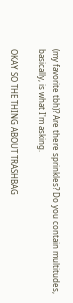(my favorite tbh)? Are there sprinkles? Do you contain multitudes, basically, is what I'm asking.

OKAY SO THE THING ABOUT TRASHBAG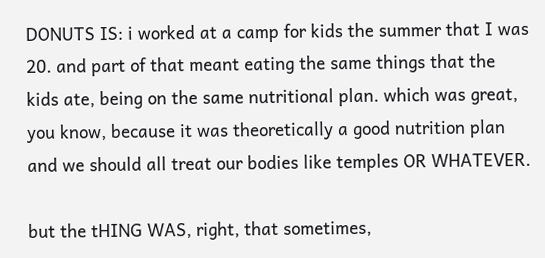DONUTS IS: i worked at a camp for kids the summer that I was 20. and part of that meant eating the same things that the kids ate, being on the same nutritional plan. which was great, you know, because it was theoretically a good nutrition plan and we should all treat our bodies like temples OR WHATEVER.

but the tHING WAS, right, that sometimes,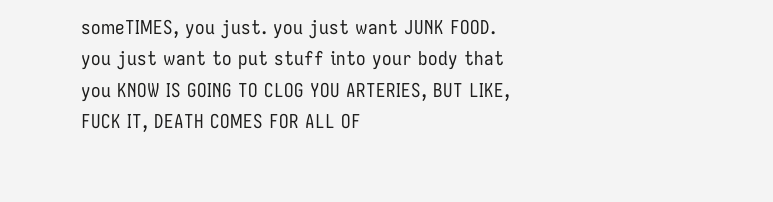someTIMES, you just. you just want JUNK FOOD. you just want to put stuff into your body that you KNOW IS GOING TO CLOG YOU ARTERIES, BUT LIKE, FUCK IT, DEATH COMES FOR ALL OF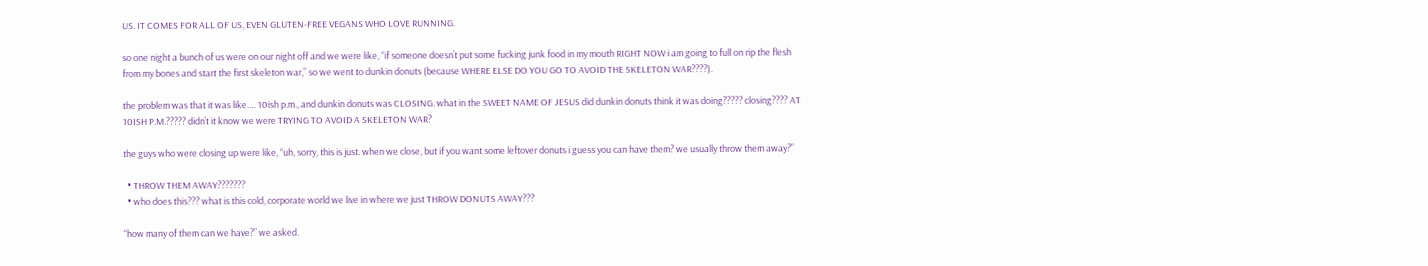US. IT COMES FOR ALL OF US, EVEN GLUTEN-FREE VEGANS WHO LOVE RUNNING.

so one night a bunch of us were on our night off and we were like, “if someone doesn’t put some fucking junk food in my mouth RIGHT NOW i am going to full on rip the flesh from my bones and start the first skeleton war,” so we went to dunkin donuts (because WHERE ELSE DO YOU GO TO AVOID THE SKELETON WAR????).

the problem was that it was like…. 10ish p.m., and dunkin donuts was CLOSING. what in the SWEET NAME OF JESUS did dunkin donuts think it was doing????? closing???? AT 10ISH P.M.????? didn’t it know we were TRYING TO AVOID A SKELETON WAR?

the guys who were closing up were like, “uh, sorry, this is just. when we close, but if you want some leftover donuts i guess you can have them? we usually throw them away?”

  • THROW THEM AWAY???????
  • who does this??? what is this cold, corporate world we live in where we just THROW DONUTS AWAY???

“how many of them can we have?” we asked.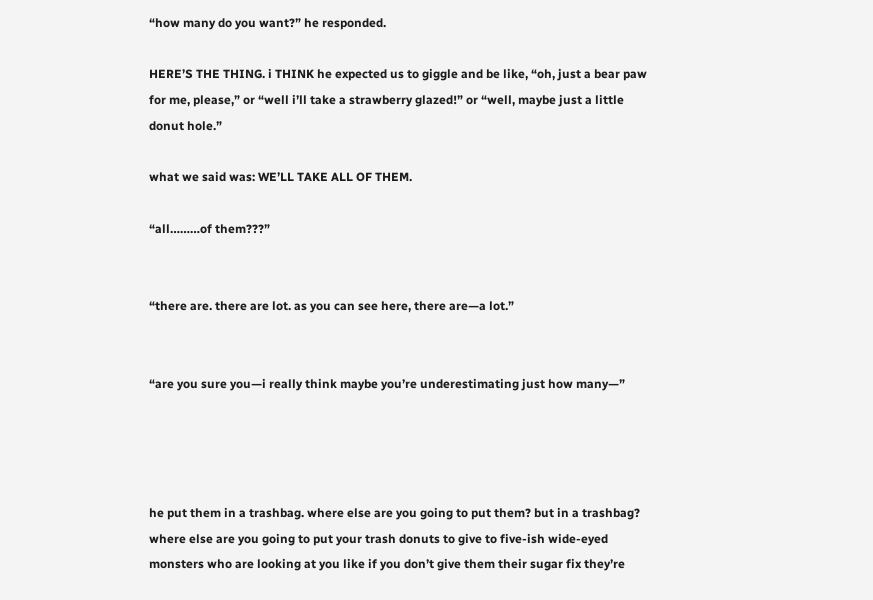“how many do you want?” he responded.

HERE’S THE THING. i THINK he expected us to giggle and be like, “oh, just a bear paw for me, please,” or “well i’ll take a strawberry glazed!” or “well, maybe just a little donut hole.”

what we said was: WE’LL TAKE ALL OF THEM.

“all………of them???”


“there are. there are lot. as you can see here, there are—a lot.”


“are you sure you—i really think maybe you’re underestimating just how many—”




he put them in a trashbag. where else are you going to put them? but in a trashbag? where else are you going to put your trash donuts to give to five-ish wide-eyed monsters who are looking at you like if you don’t give them their sugar fix they’re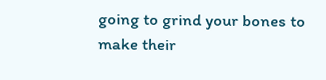going to grind your bones to make their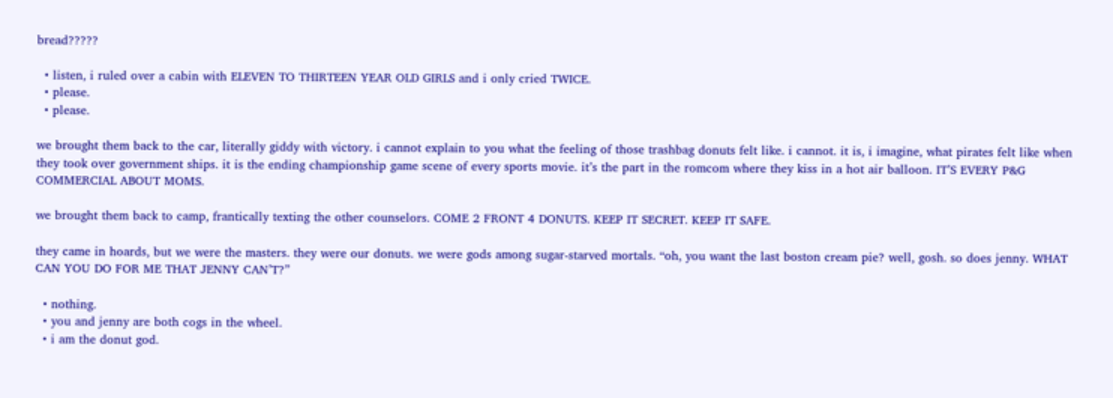bread?????

  • listen, i ruled over a cabin with ELEVEN TO THIRTEEN YEAR OLD GIRLS and i only cried TWICE.
  • please.
  • please.

we brought them back to the car, literally giddy with victory. i cannot explain to you what the feeling of those trashbag donuts felt like. i cannot. it is, i imagine, what pirates felt like when they took over government ships. it is the ending championship game scene of every sports movie. it’s the part in the romcom where they kiss in a hot air balloon. IT’S EVERY P&G COMMERCIAL ABOUT MOMS.

we brought them back to camp, frantically texting the other counselors. COME 2 FRONT 4 DONUTS. KEEP IT SECRET. KEEP IT SAFE.

they came in hoards, but we were the masters. they were our donuts. we were gods among sugar-starved mortals. “oh, you want the last boston cream pie? well, gosh. so does jenny. WHAT CAN YOU DO FOR ME THAT JENNY CAN’T?”

  • nothing.
  • you and jenny are both cogs in the wheel.
  • i am the donut god.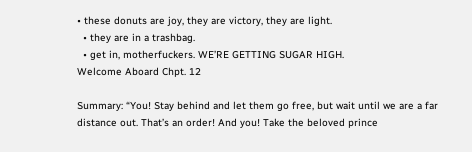• these donuts are joy, they are victory, they are light.
  • they are in a trashbag.
  • get in, motherfuckers. WE’RE GETTING SUGAR HIGH.
Welcome Aboard Chpt. 12

Summary: “You! Stay behind and let them go free, but wait until we are a far distance out. That’s an order! And you! Take the beloved prince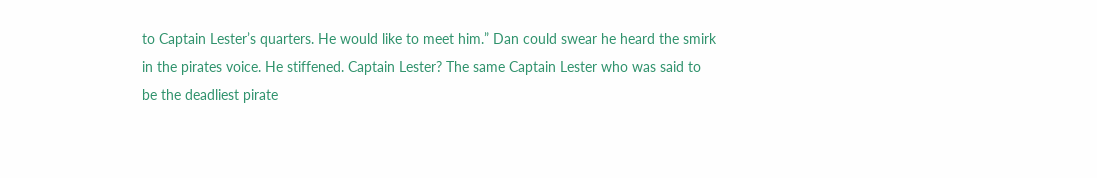to Captain Lester’s quarters. He would like to meet him.” Dan could swear he heard the smirk in the pirates voice. He stiffened. Captain Lester? The same Captain Lester who was said to be the deadliest pirate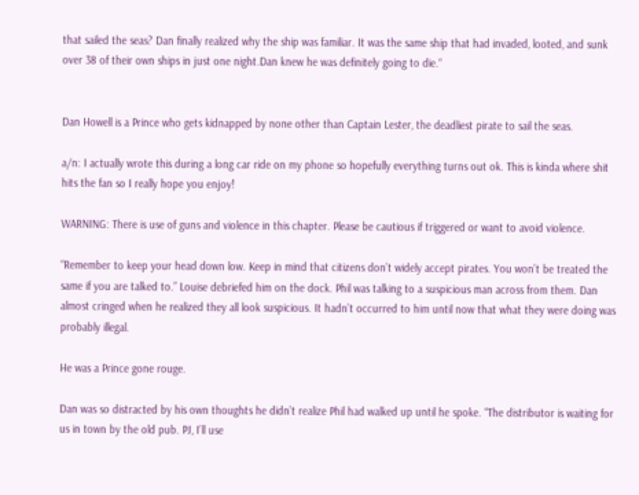that sailed the seas? Dan finally realized why the ship was familiar. It was the same ship that had invaded, looted, and sunk over 38 of their own ships in just one night.Dan knew he was definitely going to die.“


Dan Howell is a Prince who gets kidnapped by none other than Captain Lester, the deadliest pirate to sail the seas.

a/n: I actually wrote this during a long car ride on my phone so hopefully everything turns out ok. This is kinda where shit hits the fan so I really hope you enjoy!

WARNING: There is use of guns and violence in this chapter. Please be cautious if triggered or want to avoid violence.

“Remember to keep your head down low. Keep in mind that citizens don’t widely accept pirates. You won’t be treated the same if you are talked to.” Louise debriefed him on the dock. Phil was talking to a suspicious man across from them. Dan almost cringed when he realized they all look suspicious. It hadn’t occurred to him until now that what they were doing was probably illegal.

He was a Prince gone rouge.

Dan was so distracted by his own thoughts he didn’t realize Phil had walked up until he spoke. “The distributor is waiting for us in town by the old pub. PJ, I’ll use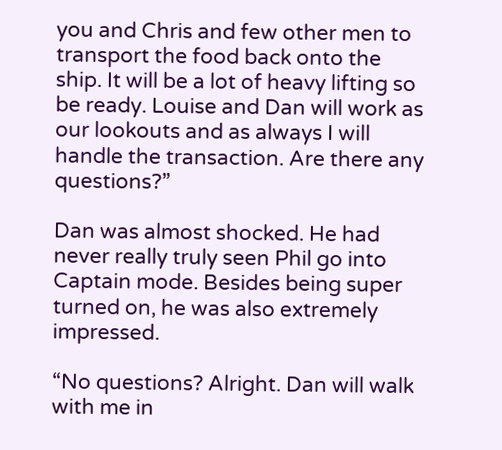you and Chris and few other men to transport the food back onto the ship. It will be a lot of heavy lifting so be ready. Louise and Dan will work as our lookouts and as always I will handle the transaction. Are there any questions?”

Dan was almost shocked. He had never really truly seen Phil go into Captain mode. Besides being super turned on, he was also extremely impressed.

“No questions? Alright. Dan will walk with me in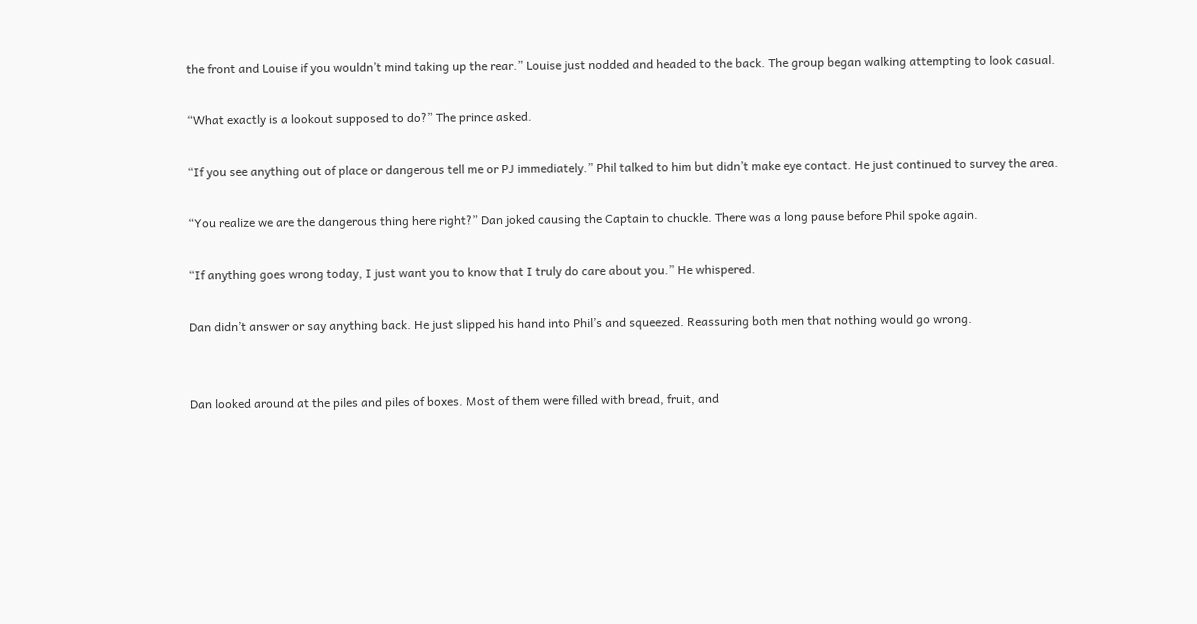the front and Louise if you wouldn’t mind taking up the rear.” Louise just nodded and headed to the back. The group began walking attempting to look casual.

“What exactly is a lookout supposed to do?” The prince asked.

“If you see anything out of place or dangerous tell me or PJ immediately.” Phil talked to him but didn’t make eye contact. He just continued to survey the area.

“You realize we are the dangerous thing here right?” Dan joked causing the Captain to chuckle. There was a long pause before Phil spoke again.

“If anything goes wrong today, I just want you to know that I truly do care about you.” He whispered.

Dan didn’t answer or say anything back. He just slipped his hand into Phil’s and squeezed. Reassuring both men that nothing would go wrong.


Dan looked around at the piles and piles of boxes. Most of them were filled with bread, fruit, and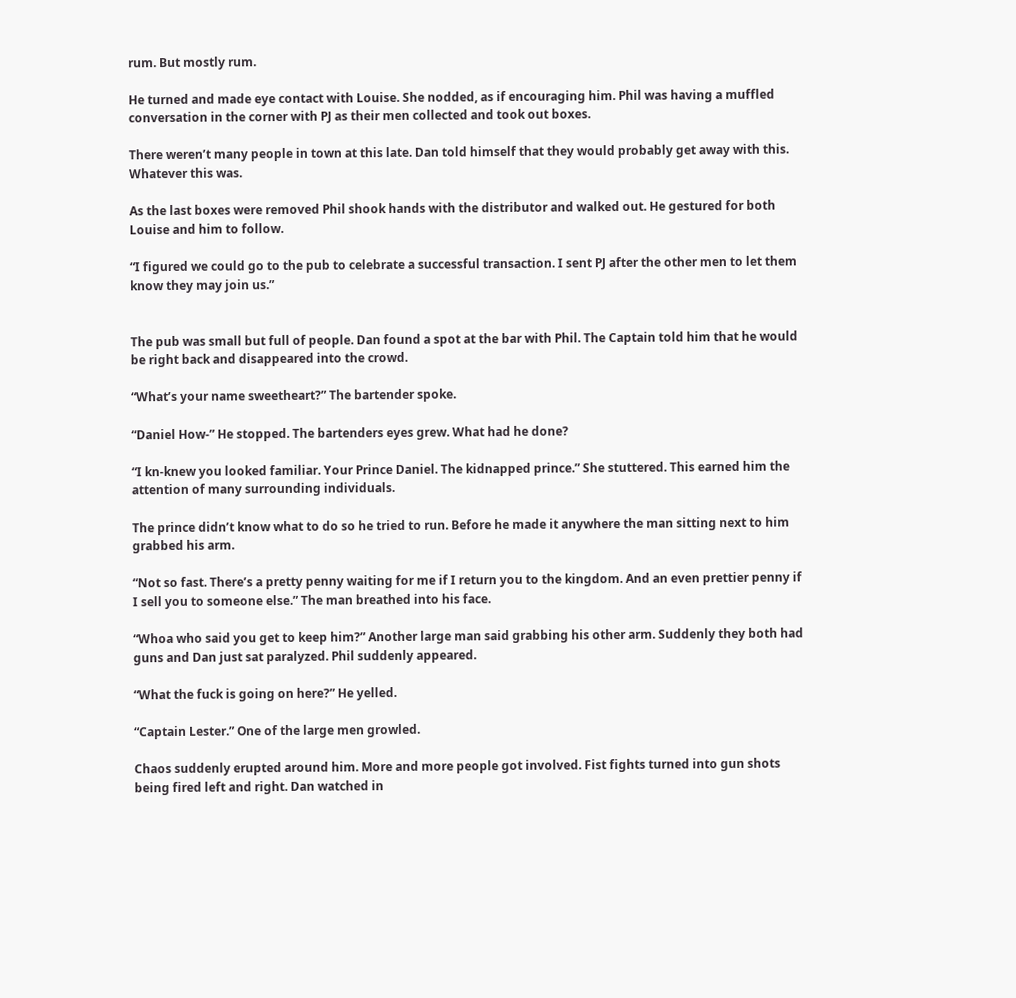rum. But mostly rum.

He turned and made eye contact with Louise. She nodded, as if encouraging him. Phil was having a muffled conversation in the corner with PJ as their men collected and took out boxes.

There weren’t many people in town at this late. Dan told himself that they would probably get away with this. Whatever this was.

As the last boxes were removed Phil shook hands with the distributor and walked out. He gestured for both Louise and him to follow.

“I figured we could go to the pub to celebrate a successful transaction. I sent PJ after the other men to let them know they may join us.”


The pub was small but full of people. Dan found a spot at the bar with Phil. The Captain told him that he would be right back and disappeared into the crowd.

“What’s your name sweetheart?” The bartender spoke.

“Daniel How-” He stopped. The bartenders eyes grew. What had he done?

“I kn-knew you looked familiar. Your Prince Daniel. The kidnapped prince.” She stuttered. This earned him the attention of many surrounding individuals.

The prince didn’t know what to do so he tried to run. Before he made it anywhere the man sitting next to him grabbed his arm.

“Not so fast. There’s a pretty penny waiting for me if I return you to the kingdom. And an even prettier penny if I sell you to someone else.” The man breathed into his face.

“Whoa who said you get to keep him?” Another large man said grabbing his other arm. Suddenly they both had guns and Dan just sat paralyzed. Phil suddenly appeared.

“What the fuck is going on here?” He yelled.

“Captain Lester.” One of the large men growled.

Chaos suddenly erupted around him. More and more people got involved. Fist fights turned into gun shots being fired left and right. Dan watched in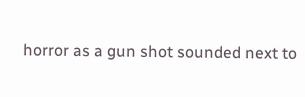horror as a gun shot sounded next to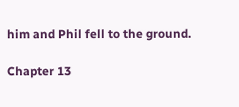him and Phil fell to the ground.

Chapter 13